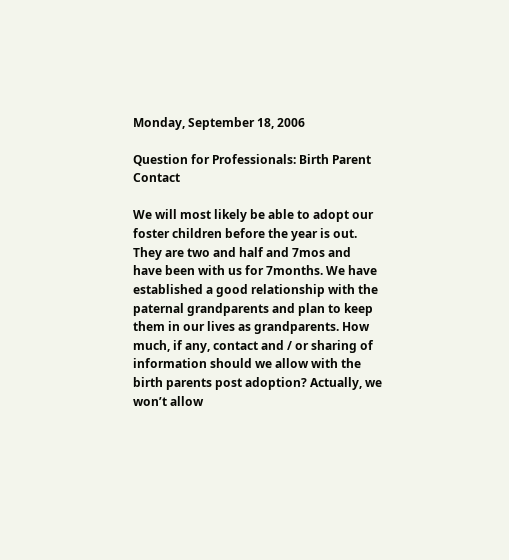Monday, September 18, 2006

Question for Professionals: Birth Parent Contact

We will most likely be able to adopt our foster children before the year is out. They are two and half and 7mos and have been with us for 7months. We have established a good relationship with the paternal grandparents and plan to keep them in our lives as grandparents. How much, if any, contact and / or sharing of information should we allow with the birth parents post adoption? Actually, we won’t allow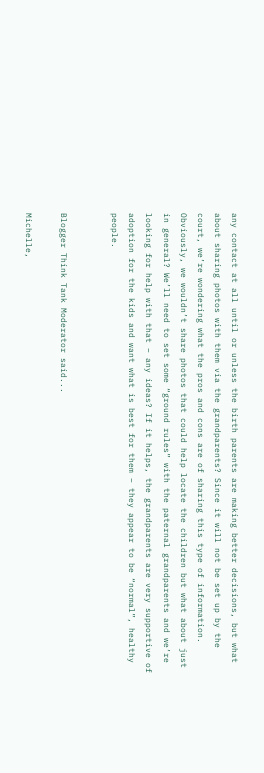any contact at all until or unless the birth parents are making better decisions, but what about sharing photos with them via the grandparents? Since it will not be set up by the court, we’re wondering what the pros and cons are of sharing this type of information. Obviously, we wouldn’t share photos that could help locate the children but what about just in general? We’ll need to set some “ground rules” with the paternal grandparents and we’re looking for help with that – any ideas? If it helps, the grandparents are very supportive of adoption for the kids and want what is best for them – they appear to be “normal”, healthy people.


Blogger Think Tank Moderator said...

Michelle,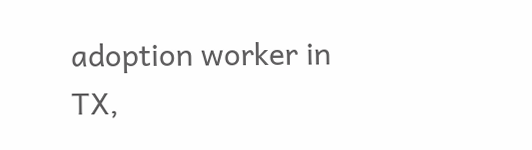adoption worker in TX,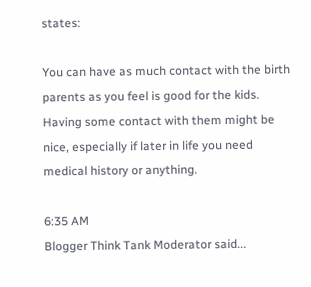states:

You can have as much contact with the birth parents as you feel is good for the kids. Having some contact with them might be nice, especially if later in life you need medical history or anything.

6:35 AM
Blogger Think Tank Moderator said...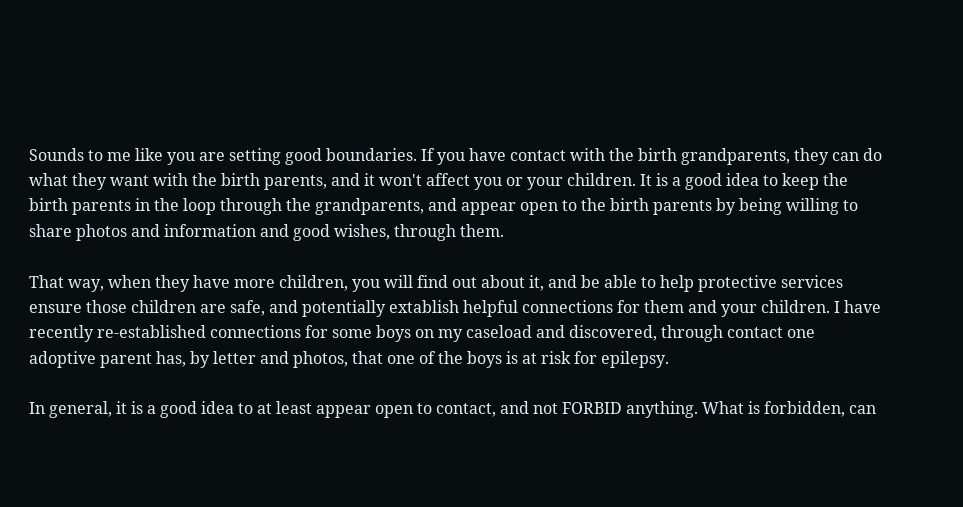Sounds to me like you are setting good boundaries. If you have contact with the birth grandparents, they can do what they want with the birth parents, and it won't affect you or your children. It is a good idea to keep the birth parents in the loop through the grandparents, and appear open to the birth parents by being willing to share photos and information and good wishes, through them.

That way, when they have more children, you will find out about it, and be able to help protective services ensure those children are safe, and potentially extablish helpful connections for them and your children. I have recently re-established connections for some boys on my caseload and discovered, through contact one adoptive parent has, by letter and photos, that one of the boys is at risk for epilepsy.

In general, it is a good idea to at least appear open to contact, and not FORBID anything. What is forbidden, can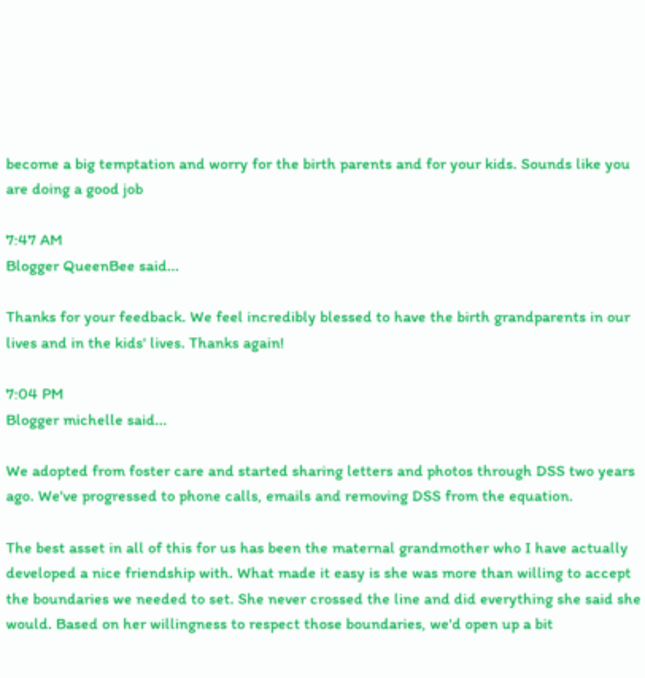become a big temptation and worry for the birth parents and for your kids. Sounds like you are doing a good job

7:47 AM
Blogger QueenBee said...

Thanks for your feedback. We feel incredibly blessed to have the birth grandparents in our lives and in the kids' lives. Thanks again!

7:04 PM
Blogger michelle said...

We adopted from foster care and started sharing letters and photos through DSS two years ago. We've progressed to phone calls, emails and removing DSS from the equation.

The best asset in all of this for us has been the maternal grandmother who I have actually developed a nice friendship with. What made it easy is she was more than willing to accept the boundaries we needed to set. She never crossed the line and did everything she said she would. Based on her willingness to respect those boundaries, we'd open up a bit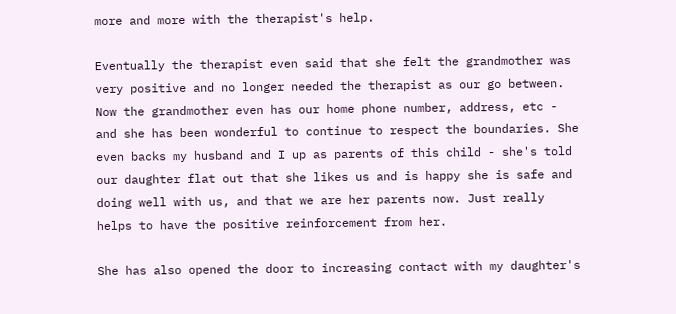more and more with the therapist's help.

Eventually the therapist even said that she felt the grandmother was very positive and no longer needed the therapist as our go between. Now the grandmother even has our home phone number, address, etc - and she has been wonderful to continue to respect the boundaries. She even backs my husband and I up as parents of this child - she's told our daughter flat out that she likes us and is happy she is safe and doing well with us, and that we are her parents now. Just really helps to have the positive reinforcement from her.

She has also opened the door to increasing contact with my daughter's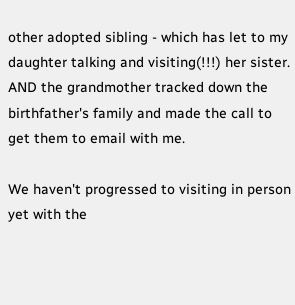other adopted sibling - which has let to my daughter talking and visiting(!!!) her sister. AND the grandmother tracked down the birthfather's family and made the call to get them to email with me.

We haven't progressed to visiting in person yet with the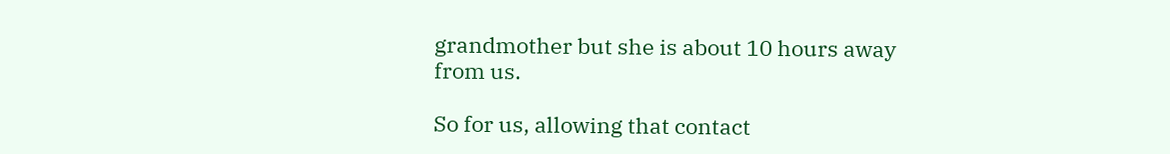grandmother but she is about 10 hours away from us.

So for us, allowing that contact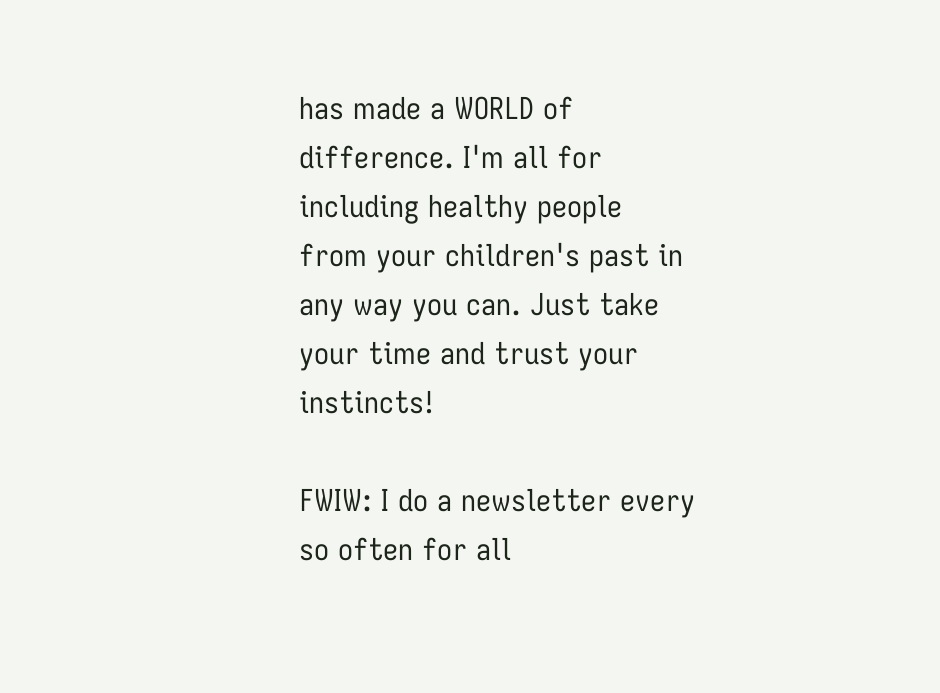has made a WORLD of difference. I'm all for including healthy people from your children's past in any way you can. Just take your time and trust your instincts!

FWIW: I do a newsletter every so often for all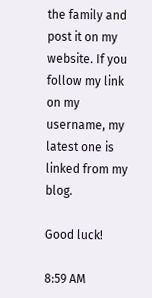the family and post it on my website. If you follow my link on my username, my latest one is linked from my blog.

Good luck!

8:59 AM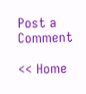Post a Comment

<< Home